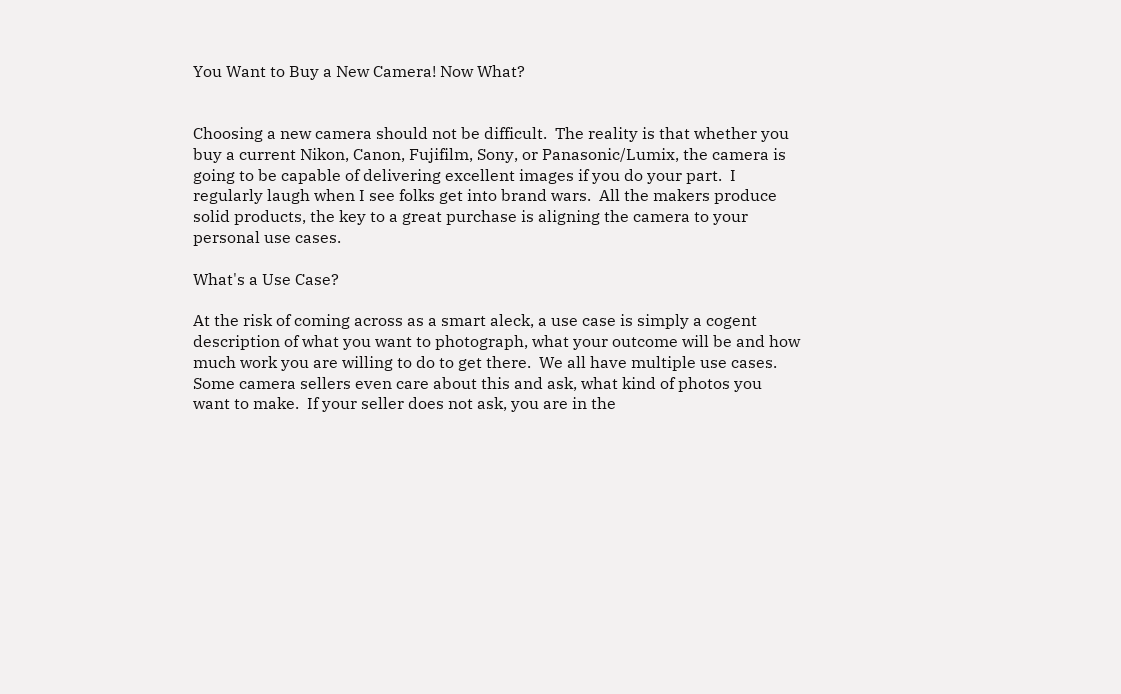You Want to Buy a New Camera! Now What?


Choosing a new camera should not be difficult.  The reality is that whether you buy a current Nikon, Canon, Fujifilm, Sony, or Panasonic/Lumix, the camera is going to be capable of delivering excellent images if you do your part.  I regularly laugh when I see folks get into brand wars.  All the makers produce solid products, the key to a great purchase is aligning the camera to your personal use cases.

What's a Use Case?

At the risk of coming across as a smart aleck, a use case is simply a cogent description of what you want to photograph, what your outcome will be and how much work you are willing to do to get there.  We all have multiple use cases.  Some camera sellers even care about this and ask, what kind of photos you want to make.  If your seller does not ask, you are in the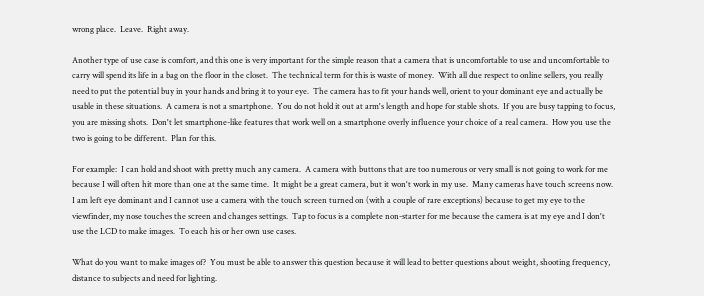wrong place.  Leave.  Right away.

Another type of use case is comfort, and this one is very important for the simple reason that a camera that is uncomfortable to use and uncomfortable to carry will spend its life in a bag on the floor in the closet.  The technical term for this is waste of money.  With all due respect to online sellers, you really need to put the potential buy in your hands and bring it to your eye.  The camera has to fit your hands well, orient to your dominant eye and actually be usable in these situations.  A camera is not a smartphone.  You do not hold it out at arm's length and hope for stable shots.  If you are busy tapping to focus, you are missing shots.  Don't let smartphone-like features that work well on a smartphone overly influence your choice of a real camera.  How you use the two is going to be different.  Plan for this.

For example:  I can hold and shoot with pretty much any camera.  A camera with buttons that are too numerous or very small is not going to work for me because I will often hit more than one at the same time.  It might be a great camera, but it won't work in my use.  Many cameras have touch screens now.  I am left eye dominant and I cannot use a camera with the touch screen turned on (with a couple of rare exceptions) because to get my eye to the viewfinder, my nose touches the screen and changes settings.  Tap to focus is a complete non-starter for me because the camera is at my eye and I don't use the LCD to make images.  To each his or her own use cases.

What do you want to make images of?  You must be able to answer this question because it will lead to better questions about weight, shooting frequency, distance to subjects and need for lighting.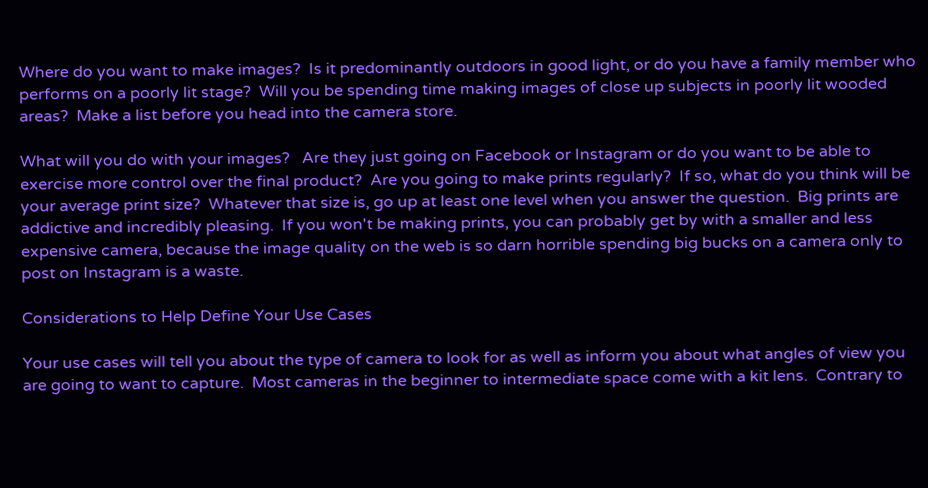Where do you want to make images?  Is it predominantly outdoors in good light, or do you have a family member who performs on a poorly lit stage?  Will you be spending time making images of close up subjects in poorly lit wooded areas?  Make a list before you head into the camera store.

What will you do with your images?   Are they just going on Facebook or Instagram or do you want to be able to exercise more control over the final product?  Are you going to make prints regularly?  If so, what do you think will be your average print size?  Whatever that size is, go up at least one level when you answer the question.  Big prints are addictive and incredibly pleasing.  If you won't be making prints, you can probably get by with a smaller and less expensive camera, because the image quality on the web is so darn horrible spending big bucks on a camera only to post on Instagram is a waste.

Considerations to Help Define Your Use Cases

Your use cases will tell you about the type of camera to look for as well as inform you about what angles of view you are going to want to capture.  Most cameras in the beginner to intermediate space come with a kit lens.  Contrary to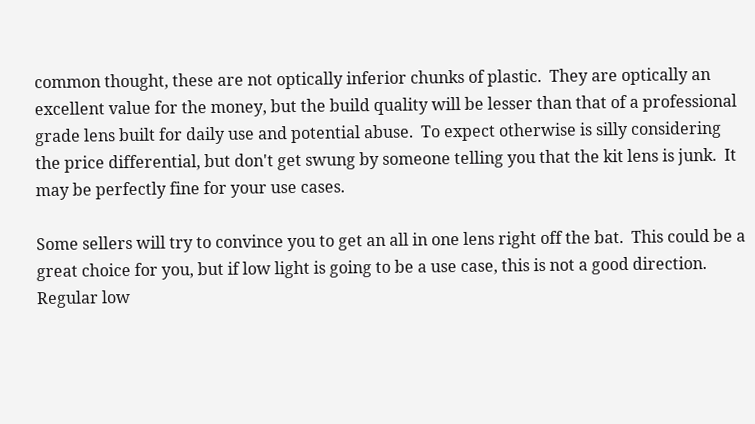common thought, these are not optically inferior chunks of plastic.  They are optically an excellent value for the money, but the build quality will be lesser than that of a professional grade lens built for daily use and potential abuse.  To expect otherwise is silly considering the price differential, but don't get swung by someone telling you that the kit lens is junk.  It may be perfectly fine for your use cases.

Some sellers will try to convince you to get an all in one lens right off the bat.  This could be a great choice for you, but if low light is going to be a use case, this is not a good direction.  Regular low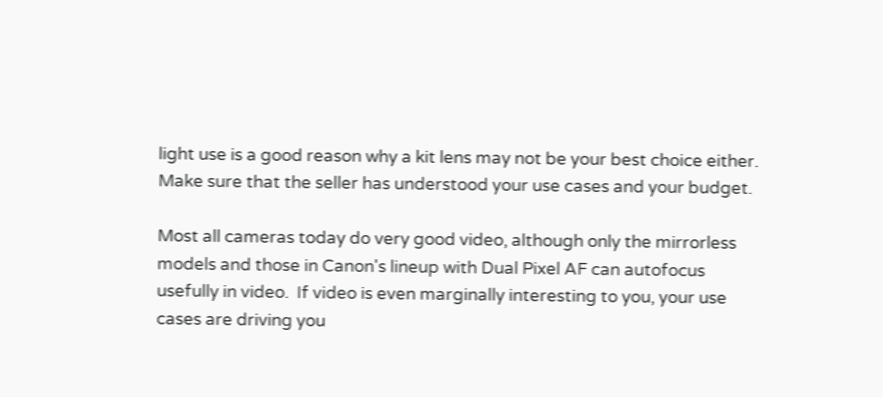light use is a good reason why a kit lens may not be your best choice either.  Make sure that the seller has understood your use cases and your budget.

Most all cameras today do very good video, although only the mirrorless models and those in Canon's lineup with Dual Pixel AF can autofocus usefully in video.  If video is even marginally interesting to you, your use cases are driving you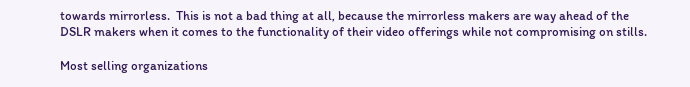towards mirrorless.  This is not a bad thing at all, because the mirrorless makers are way ahead of the DSLR makers when it comes to the functionality of their video offerings while not compromising on stills.

Most selling organizations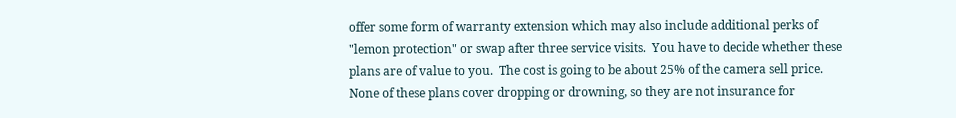offer some form of warranty extension which may also include additional perks of "lemon protection" or swap after three service visits.  You have to decide whether these plans are of value to you.  The cost is going to be about 25% of the camera sell price.  None of these plans cover dropping or drowning, so they are not insurance for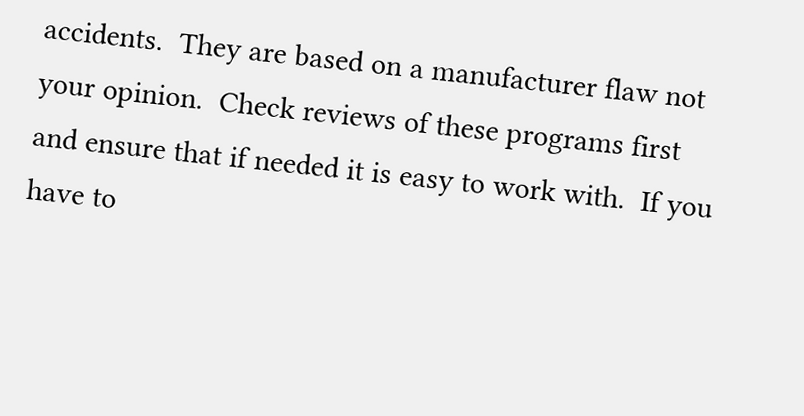accidents.  They are based on a manufacturer flaw not your opinion.  Check reviews of these programs first and ensure that if needed it is easy to work with.  If you have to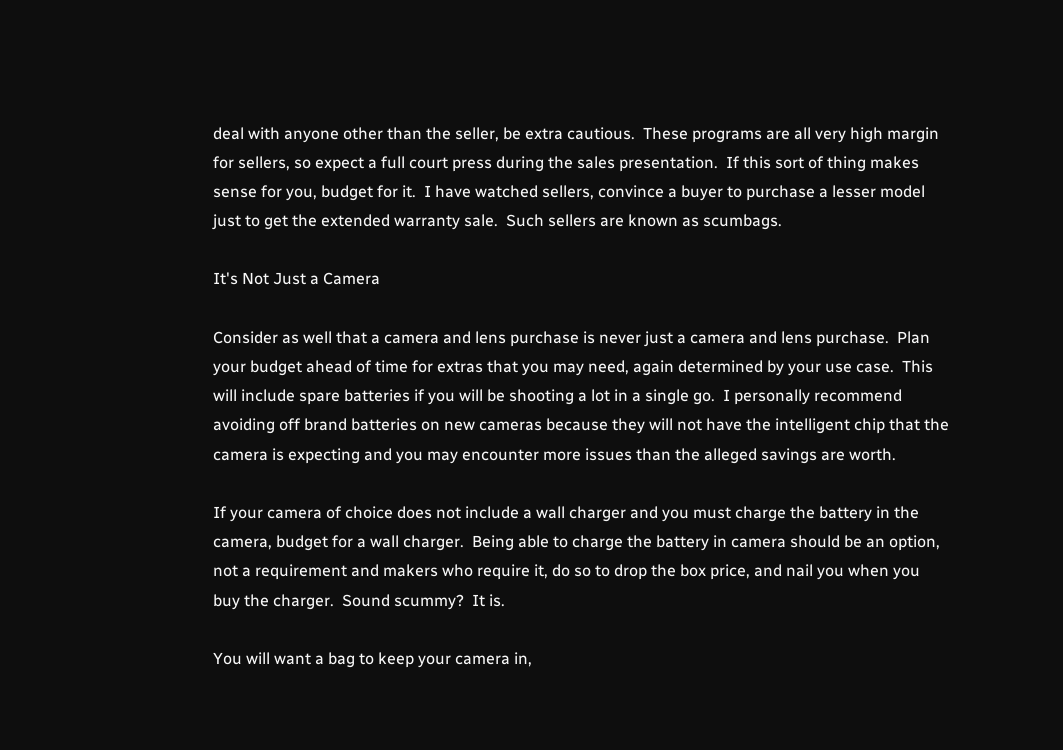deal with anyone other than the seller, be extra cautious.  These programs are all very high margin for sellers, so expect a full court press during the sales presentation.  If this sort of thing makes sense for you, budget for it.  I have watched sellers, convince a buyer to purchase a lesser model just to get the extended warranty sale.  Such sellers are known as scumbags.

It's Not Just a Camera

Consider as well that a camera and lens purchase is never just a camera and lens purchase.  Plan your budget ahead of time for extras that you may need, again determined by your use case.  This will include spare batteries if you will be shooting a lot in a single go.  I personally recommend avoiding off brand batteries on new cameras because they will not have the intelligent chip that the camera is expecting and you may encounter more issues than the alleged savings are worth.

If your camera of choice does not include a wall charger and you must charge the battery in the camera, budget for a wall charger.  Being able to charge the battery in camera should be an option, not a requirement and makers who require it, do so to drop the box price, and nail you when you buy the charger.  Sound scummy?  It is.

You will want a bag to keep your camera in,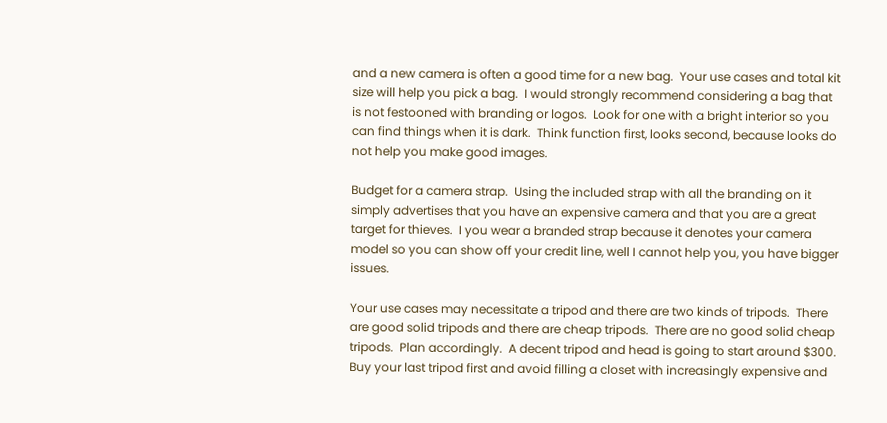and a new camera is often a good time for a new bag.  Your use cases and total kit size will help you pick a bag.  I would strongly recommend considering a bag that is not festooned with branding or logos.  Look for one with a bright interior so you can find things when it is dark.  Think function first, looks second, because looks do not help you make good images.

Budget for a camera strap.  Using the included strap with all the branding on it simply advertises that you have an expensive camera and that you are a great target for thieves.  I you wear a branded strap because it denotes your camera model so you can show off your credit line, well I cannot help you, you have bigger issues.

Your use cases may necessitate a tripod and there are two kinds of tripods.  There are good solid tripods and there are cheap tripods.  There are no good solid cheap tripods.  Plan accordingly.  A decent tripod and head is going to start around $300.  Buy your last tripod first and avoid filling a closet with increasingly expensive and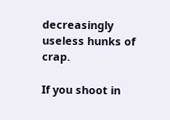decreasingly useless hunks of crap.

If you shoot in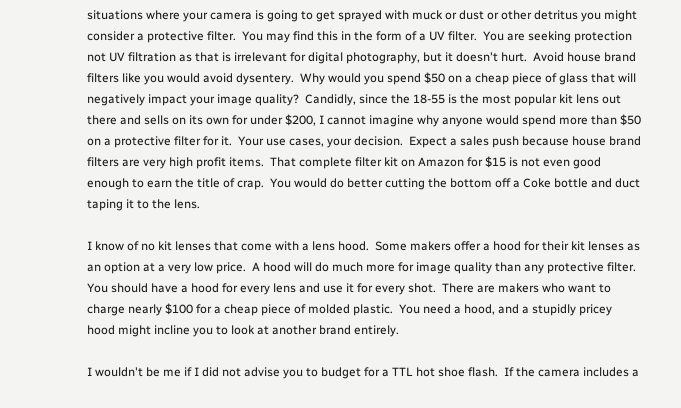situations where your camera is going to get sprayed with muck or dust or other detritus you might consider a protective filter.  You may find this in the form of a UV filter.  You are seeking protection not UV filtration as that is irrelevant for digital photography, but it doesn't hurt.  Avoid house brand filters like you would avoid dysentery.  Why would you spend $50 on a cheap piece of glass that will negatively impact your image quality?  Candidly, since the 18-55 is the most popular kit lens out there and sells on its own for under $200, I cannot imagine why anyone would spend more than $50 on a protective filter for it.  Your use cases, your decision.  Expect a sales push because house brand filters are very high profit items.  That complete filter kit on Amazon for $15 is not even good enough to earn the title of crap.  You would do better cutting the bottom off a Coke bottle and duct taping it to the lens.

I know of no kit lenses that come with a lens hood.  Some makers offer a hood for their kit lenses as an option at a very low price.  A hood will do much more for image quality than any protective filter.  You should have a hood for every lens and use it for every shot.  There are makers who want to charge nearly $100 for a cheap piece of molded plastic.  You need a hood, and a stupidly pricey hood might incline you to look at another brand entirely.

I wouldn't be me if I did not advise you to budget for a TTL hot shoe flash.  If the camera includes a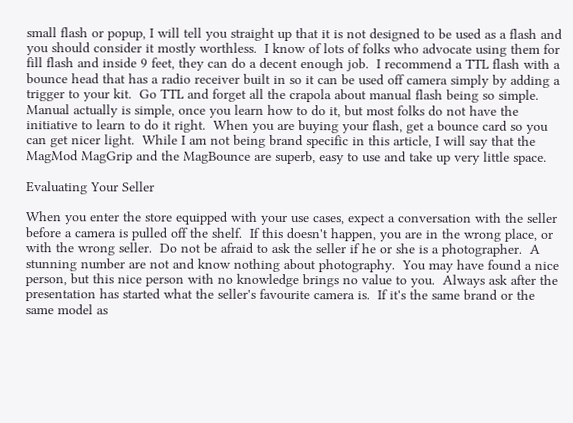small flash or popup, I will tell you straight up that it is not designed to be used as a flash and you should consider it mostly worthless.  I know of lots of folks who advocate using them for fill flash and inside 9 feet, they can do a decent enough job.  I recommend a TTL flash with a bounce head that has a radio receiver built in so it can be used off camera simply by adding a trigger to your kit.  Go TTL and forget all the crapola about manual flash being so simple.  Manual actually is simple, once you learn how to do it, but most folks do not have the initiative to learn to do it right.  When you are buying your flash, get a bounce card so you can get nicer light.  While I am not being brand specific in this article, I will say that the MagMod MagGrip and the MagBounce are superb, easy to use and take up very little space.

Evaluating Your Seller

When you enter the store equipped with your use cases, expect a conversation with the seller before a camera is pulled off the shelf.  If this doesn't happen, you are in the wrong place, or with the wrong seller.  Do not be afraid to ask the seller if he or she is a photographer.  A stunning number are not and know nothing about photography.  You may have found a nice person, but this nice person with no knowledge brings no value to you.  Always ask after the presentation has started what the seller's favourite camera is.  If it's the same brand or the same model as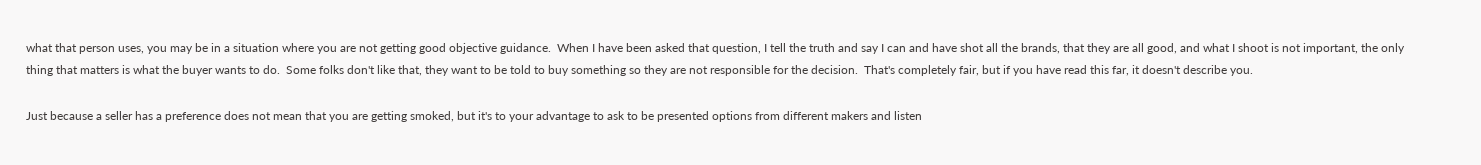what that person uses, you may be in a situation where you are not getting good objective guidance.  When I have been asked that question, I tell the truth and say I can and have shot all the brands, that they are all good, and what I shoot is not important, the only thing that matters is what the buyer wants to do.  Some folks don't like that, they want to be told to buy something so they are not responsible for the decision.  That's completely fair, but if you have read this far, it doesn't describe you.

Just because a seller has a preference does not mean that you are getting smoked, but it's to your advantage to ask to be presented options from different makers and listen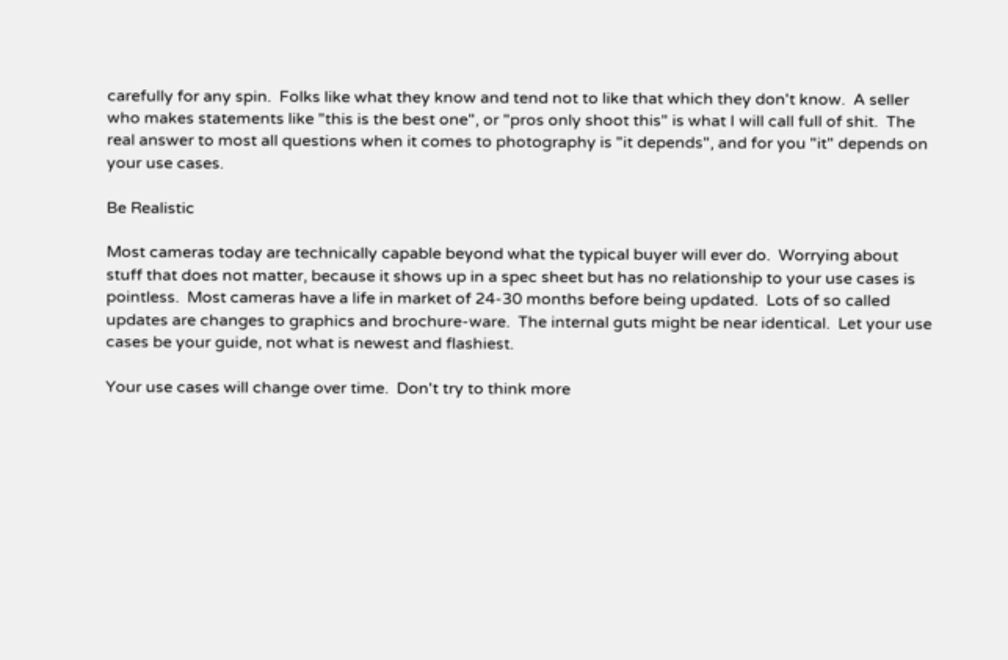carefully for any spin.  Folks like what they know and tend not to like that which they don't know.  A seller who makes statements like "this is the best one", or "pros only shoot this" is what I will call full of shit.  The real answer to most all questions when it comes to photography is "it depends", and for you "it" depends on your use cases.

Be Realistic

Most cameras today are technically capable beyond what the typical buyer will ever do.  Worrying about stuff that does not matter, because it shows up in a spec sheet but has no relationship to your use cases is pointless.  Most cameras have a life in market of 24-30 months before being updated.  Lots of so called updates are changes to graphics and brochure-ware.  The internal guts might be near identical.  Let your use cases be your guide, not what is newest and flashiest.

Your use cases will change over time.  Don't try to think more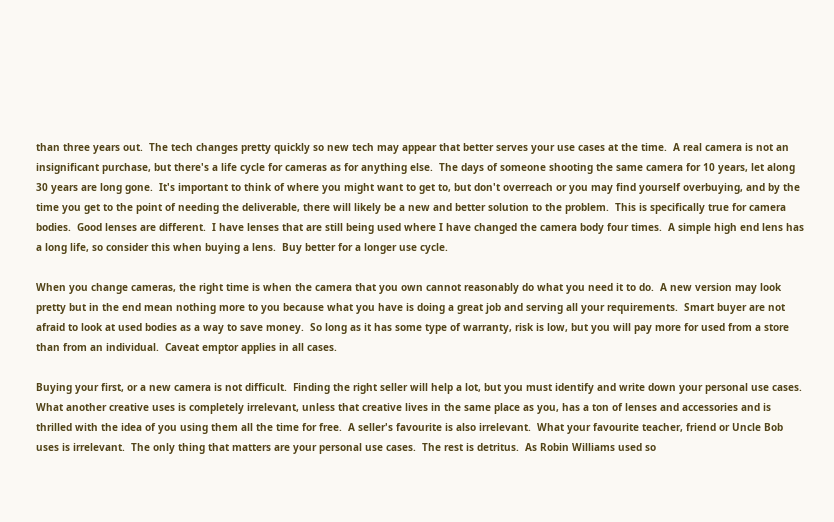than three years out.  The tech changes pretty quickly so new tech may appear that better serves your use cases at the time.  A real camera is not an insignificant purchase, but there's a life cycle for cameras as for anything else.  The days of someone shooting the same camera for 10 years, let along 30 years are long gone.  It's important to think of where you might want to get to, but don't overreach or you may find yourself overbuying, and by the time you get to the point of needing the deliverable, there will likely be a new and better solution to the problem.  This is specifically true for camera bodies.  Good lenses are different.  I have lenses that are still being used where I have changed the camera body four times.  A simple high end lens has a long life, so consider this when buying a lens.  Buy better for a longer use cycle.

When you change cameras, the right time is when the camera that you own cannot reasonably do what you need it to do.  A new version may look pretty but in the end mean nothing more to you because what you have is doing a great job and serving all your requirements.  Smart buyer are not afraid to look at used bodies as a way to save money.  So long as it has some type of warranty, risk is low, but you will pay more for used from a store than from an individual.  Caveat emptor applies in all cases.

Buying your first, or a new camera is not difficult.  Finding the right seller will help a lot, but you must identify and write down your personal use cases.  What another creative uses is completely irrelevant, unless that creative lives in the same place as you, has a ton of lenses and accessories and is thrilled with the idea of you using them all the time for free.  A seller's favourite is also irrelevant.  What your favourite teacher, friend or Uncle Bob uses is irrelevant.  The only thing that matters are your personal use cases.  The rest is detritus.  As Robin Williams used so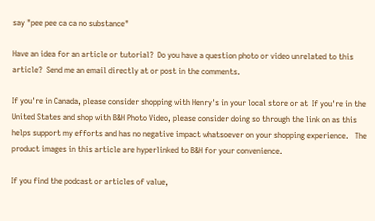say "pee pee ca ca no substance"

Have an idea for an article or tutorial?  Do you have a question photo or video unrelated to this article?  Send me an email directly at or post in the comments.

If you're in Canada, please consider shopping with Henry's in your local store or at  If you're in the United States and shop with B&H Photo Video, please consider doing so through the link on as this helps support my efforts and has no negative impact whatsoever on your shopping experience.   The product images in this article are hyperlinked to B&H for your convenience.

If you find the podcast or articles of value,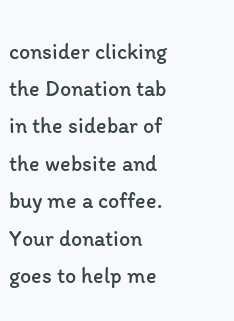consider clicking the Donation tab in the sidebar of the website and buy me a coffee.  Your donation goes to help me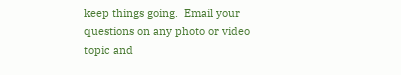keep things going.  Email your questions on any photo or video topic and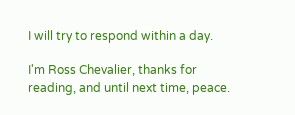I will try to respond within a day.

I'm Ross Chevalier, thanks for reading, and until next time, peace.